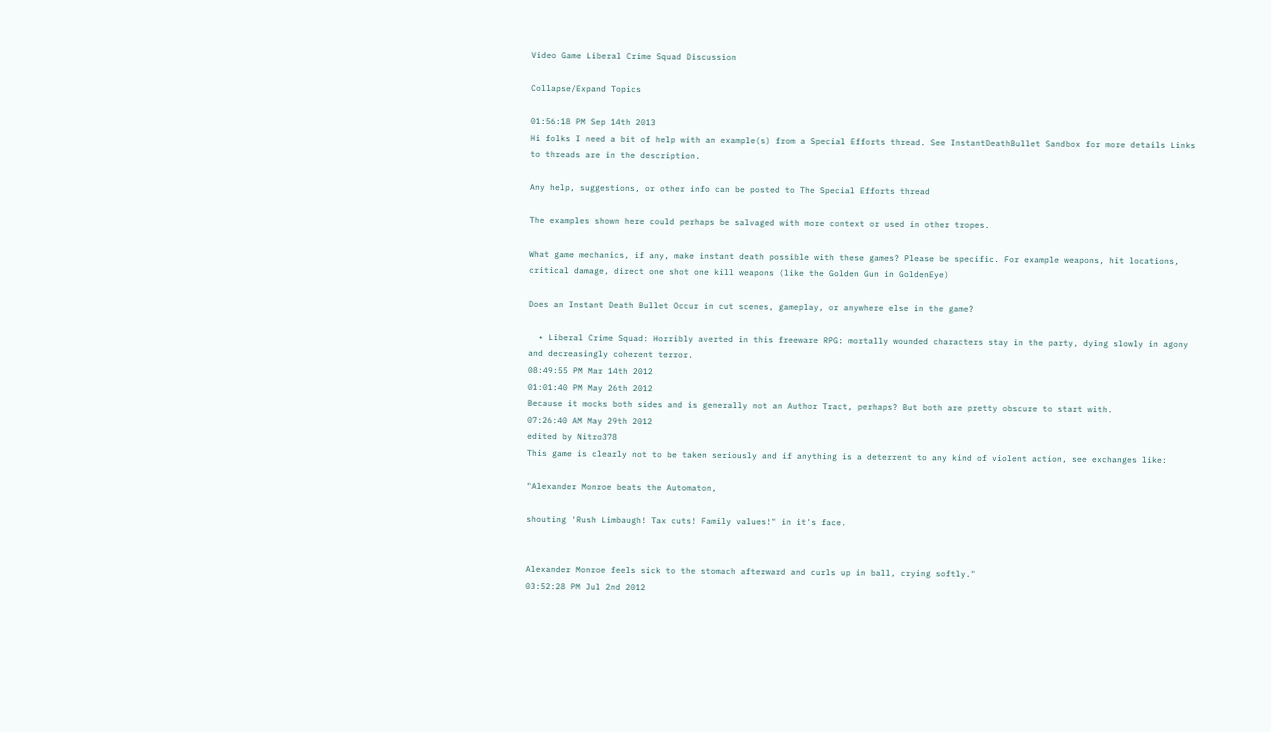Video Game Liberal Crime Squad Discussion

Collapse/Expand Topics

01:56:18 PM Sep 14th 2013
Hi folks I need a bit of help with an example(s) from a Special Efforts thread. See InstantDeathBullet Sandbox for more details Links to threads are in the description.

Any help, suggestions, or other info can be posted to The Special Efforts thread

The examples shown here could perhaps be salvaged with more context or used in other tropes.

What game mechanics, if any, make instant death possible with these games? Please be specific. For example weapons, hit locations, critical damage, direct one shot one kill weapons (like the Golden Gun in GoldenEye)

Does an Instant Death Bullet Occur in cut scenes, gameplay, or anywhere else in the game?

  • Liberal Crime Squad: Horribly averted in this freeware RPG: mortally wounded characters stay in the party, dying slowly in agony and decreasingly coherent terror.
08:49:55 PM Mar 14th 2012
01:01:40 PM May 26th 2012
Because it mocks both sides and is generally not an Author Tract, perhaps? But both are pretty obscure to start with.
07:26:40 AM May 29th 2012
edited by Nitro378
This game is clearly not to be taken seriously and if anything is a deterrent to any kind of violent action, see exchanges like:

"Alexander Monroe beats the Automaton,

shouting 'Rush Limbaugh! Tax cuts! Family values!" in it's face.


Alexander Monroe feels sick to the stomach afterward and curls up in ball, crying softly."
03:52:28 PM Jul 2nd 2012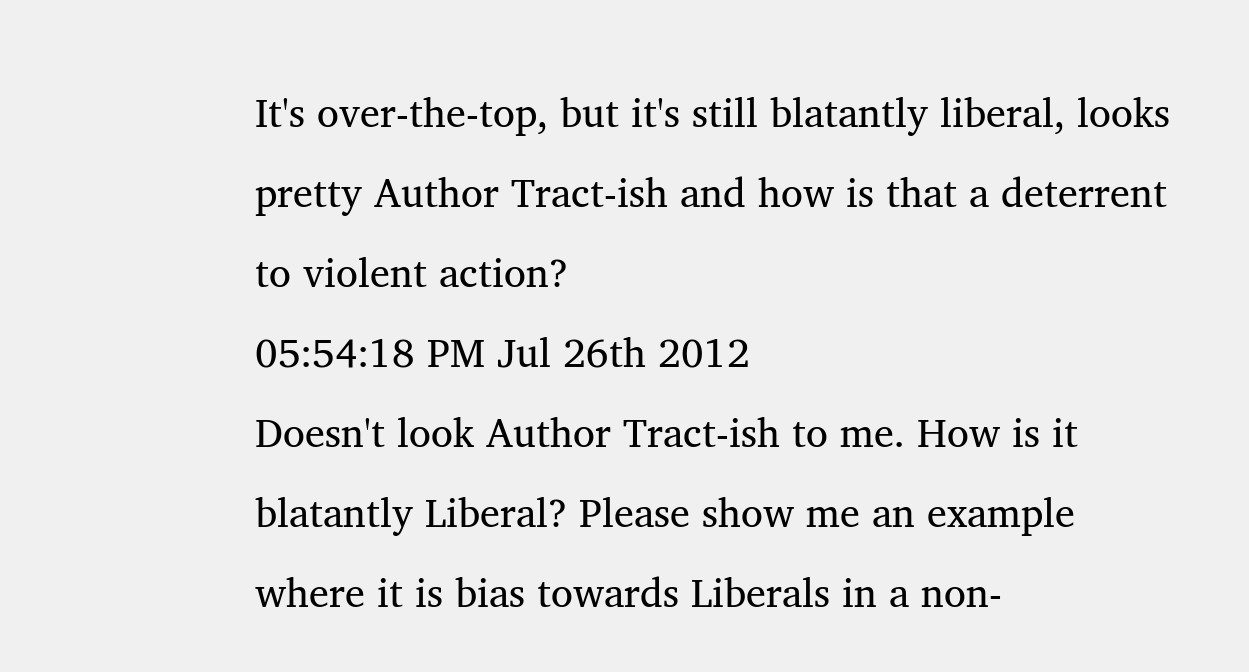It's over-the-top, but it's still blatantly liberal, looks pretty Author Tract-ish and how is that a deterrent to violent action?
05:54:18 PM Jul 26th 2012
Doesn't look Author Tract-ish to me. How is it blatantly Liberal? Please show me an example where it is bias towards Liberals in a non-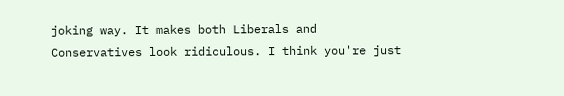joking way. It makes both Liberals and Conservatives look ridiculous. I think you're just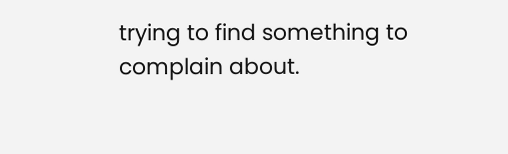trying to find something to complain about.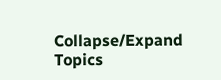Collapse/Expand Topics